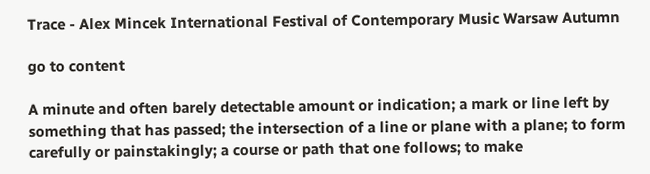Trace - Alex Mincek International Festival of Contemporary Music Warsaw Autumn

go to content

A minute and often barely detectable amount or indication; a mark or line left by something that has passed; the intersection of a line or plane with a plane; to form carefully or painstakingly; a course or path that one follows; to make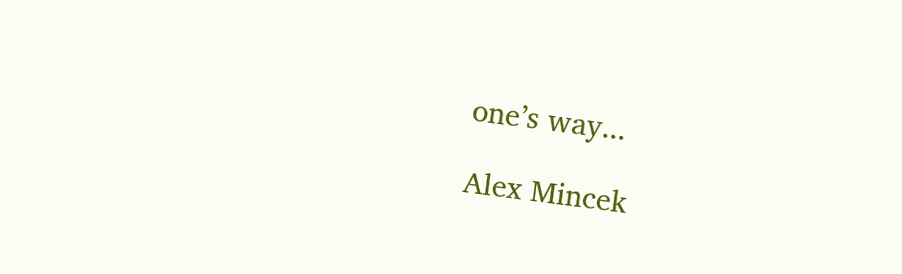one’s way...

Alex Mincek